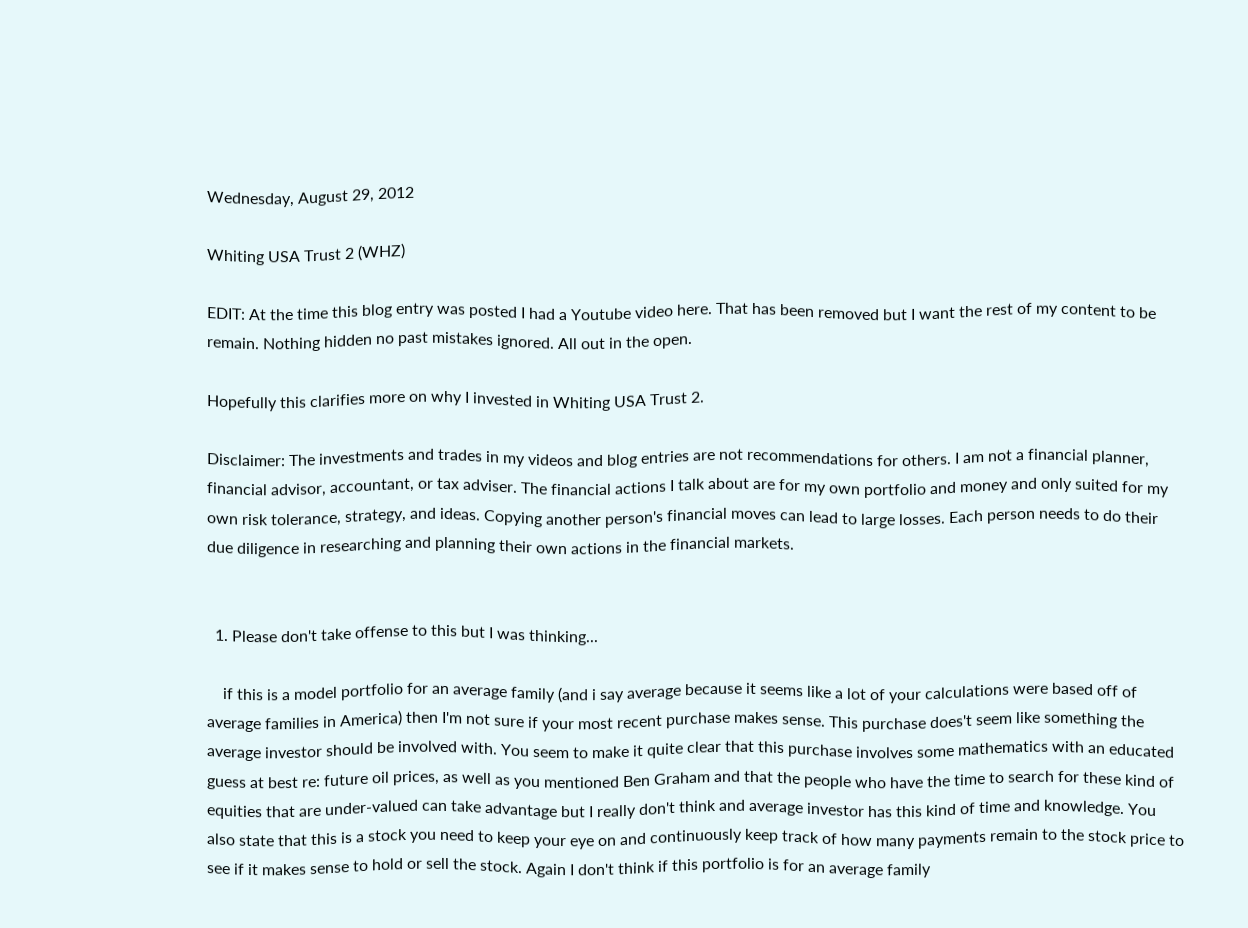Wednesday, August 29, 2012

Whiting USA Trust 2 (WHZ)

EDIT: At the time this blog entry was posted I had a Youtube video here. That has been removed but I want the rest of my content to be remain. Nothing hidden no past mistakes ignored. All out in the open.

Hopefully this clarifies more on why I invested in Whiting USA Trust 2.

Disclaimer: The investments and trades in my videos and blog entries are not recommendations for others. I am not a financial planner, financial advisor, accountant, or tax adviser. The financial actions I talk about are for my own portfolio and money and only suited for my own risk tolerance, strategy, and ideas. Copying another person's financial moves can lead to large losses. Each person needs to do their due diligence in researching and planning their own actions in the financial markets.


  1. Please don't take offense to this but I was thinking...

    if this is a model portfolio for an average family (and i say average because it seems like a lot of your calculations were based off of average families in America) then I'm not sure if your most recent purchase makes sense. This purchase does't seem like something the average investor should be involved with. You seem to make it quite clear that this purchase involves some mathematics with an educated guess at best re: future oil prices, as well as you mentioned Ben Graham and that the people who have the time to search for these kind of equities that are under-valued can take advantage but I really don't think and average investor has this kind of time and knowledge. You also state that this is a stock you need to keep your eye on and continuously keep track of how many payments remain to the stock price to see if it makes sense to hold or sell the stock. Again I don't think if this portfolio is for an average family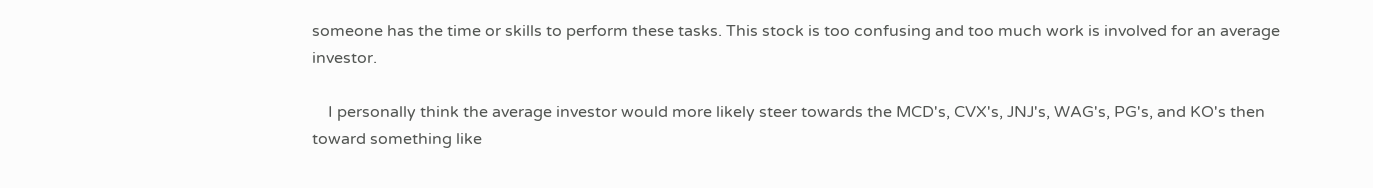someone has the time or skills to perform these tasks. This stock is too confusing and too much work is involved for an average investor.

    I personally think the average investor would more likely steer towards the MCD's, CVX's, JNJ's, WAG's, PG's, and KO's then toward something like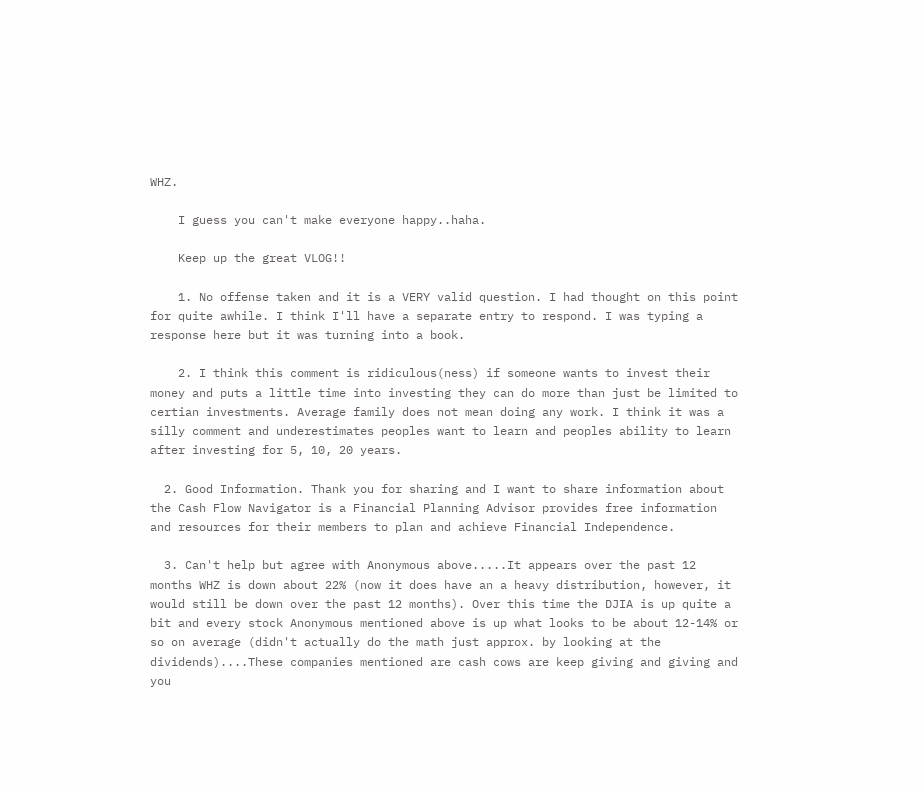WHZ.

    I guess you can't make everyone happy..haha.

    Keep up the great VLOG!!

    1. No offense taken and it is a VERY valid question. I had thought on this point for quite awhile. I think I'll have a separate entry to respond. I was typing a response here but it was turning into a book.

    2. I think this comment is ridiculous(ness) if someone wants to invest their money and puts a little time into investing they can do more than just be limited to certian investments. Average family does not mean doing any work. I think it was a silly comment and underestimates peoples want to learn and peoples ability to learn after investing for 5, 10, 20 years.

  2. Good Information. Thank you for sharing and I want to share information about the Cash Flow Navigator is a Financial Planning Advisor provides free information and resources for their members to plan and achieve Financial Independence.

  3. Can't help but agree with Anonymous above.....It appears over the past 12 months WHZ is down about 22% (now it does have an a heavy distribution, however, it would still be down over the past 12 months). Over this time the DJIA is up quite a bit and every stock Anonymous mentioned above is up what looks to be about 12-14% or so on average (didn't actually do the math just approx. by looking at the dividends)....These companies mentioned are cash cows are keep giving and giving and you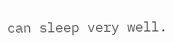can sleep very well.